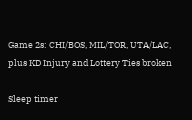Game 2s: CHI/BOS, MIL/TOR, UTA/LAC, plus KD Injury and Lottery Ties broken

Sleep timer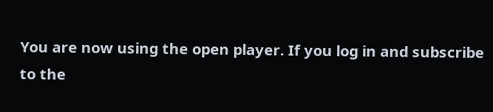You are now using the open player. If you log in and subscribe to the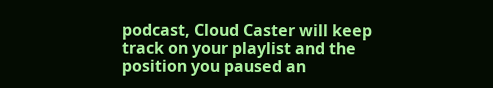podcast, Cloud Caster will keep track on your playlist and the position you paused an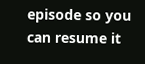episode so you can resume it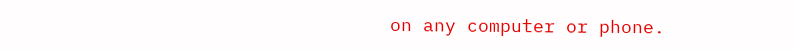on any computer or phone.